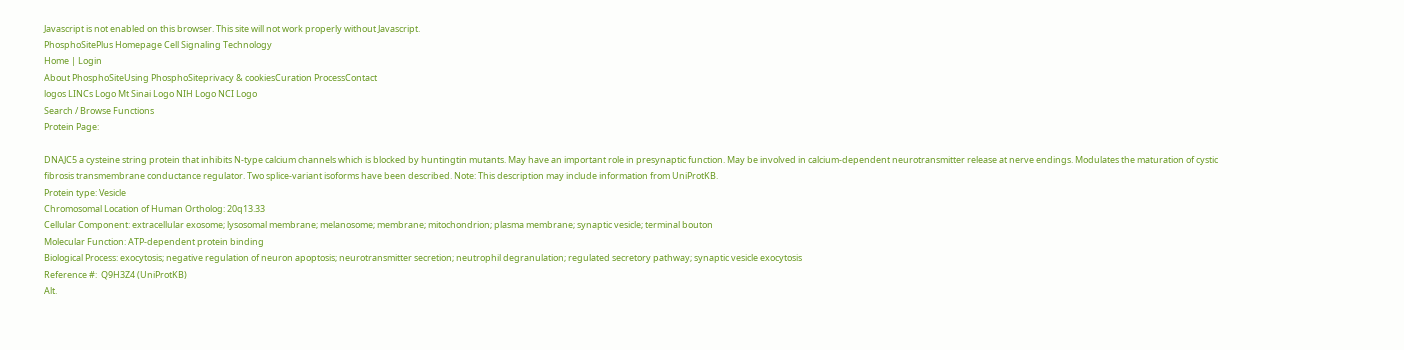Javascript is not enabled on this browser. This site will not work properly without Javascript.
PhosphoSitePlus Homepage Cell Signaling Technology
Home | Login
About PhosphoSiteUsing PhosphoSiteprivacy & cookiesCuration ProcessContact
logos LINCs Logo Mt Sinai Logo NIH Logo NCI Logo
Search / Browse Functions
Protein Page:

DNAJC5 a cysteine string protein that inhibits N-type calcium channels which is blocked by huntingtin mutants. May have an important role in presynaptic function. May be involved in calcium-dependent neurotransmitter release at nerve endings. Modulates the maturation of cystic fibrosis transmembrane conductance regulator. Two splice-variant isoforms have been described. Note: This description may include information from UniProtKB.
Protein type: Vesicle
Chromosomal Location of Human Ortholog: 20q13.33
Cellular Component: extracellular exosome; lysosomal membrane; melanosome; membrane; mitochondrion; plasma membrane; synaptic vesicle; terminal bouton
Molecular Function: ATP-dependent protein binding
Biological Process: exocytosis; negative regulation of neuron apoptosis; neurotransmitter secretion; neutrophil degranulation; regulated secretory pathway; synaptic vesicle exocytosis
Reference #:  Q9H3Z4 (UniProtKB)
Alt.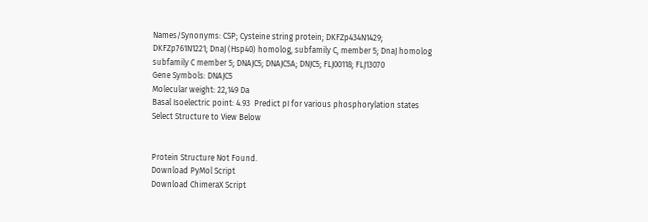Names/Synonyms: CSP; Cysteine string protein; DKFZp434N1429; DKFZp761N1221; DnaJ (Hsp40) homolog, subfamily C, member 5; DnaJ homolog subfamily C member 5; DNAJC5; DNAJC5A; DNJC5; FLJ00118; FLJ13070
Gene Symbols: DNAJC5
Molecular weight: 22,149 Da
Basal Isoelectric point: 4.93  Predict pI for various phosphorylation states
Select Structure to View Below


Protein Structure Not Found.
Download PyMol Script
Download ChimeraX Script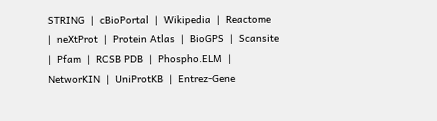STRING  |  cBioPortal  |  Wikipedia  |  Reactome  |  neXtProt  |  Protein Atlas  |  BioGPS  |  Scansite  |  Pfam  |  RCSB PDB  |  Phospho.ELM  |  NetworKIN  |  UniProtKB  |  Entrez-Gene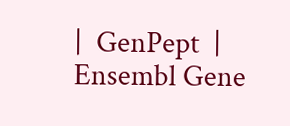|  GenPept  |  Ensembl Gene